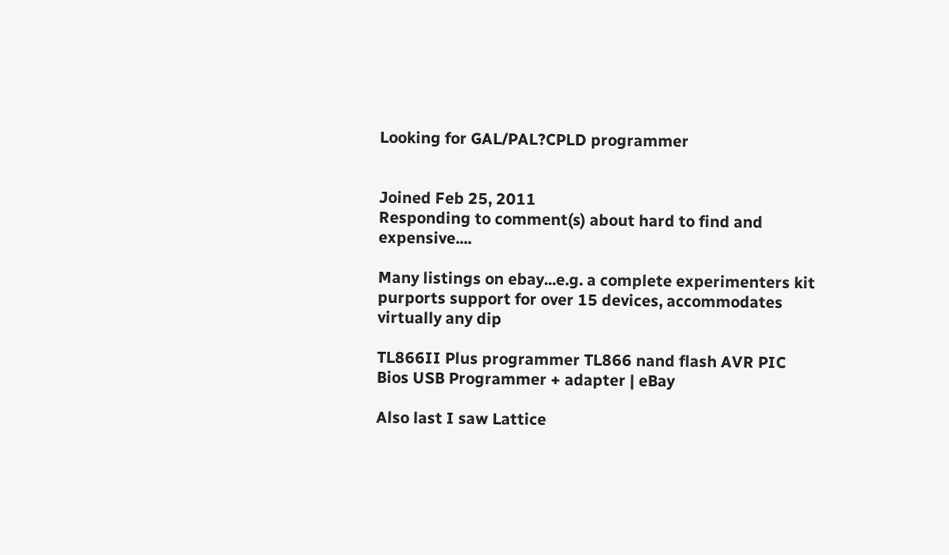Looking for GAL/PAL?CPLD programmer


Joined Feb 25, 2011
Responding to comment(s) about hard to find and expensive....

Many listings on ebay...e.g. a complete experimenters kit purports support for over 15 devices, accommodates virtually any dip

TL866II Plus programmer TL866 nand flash AVR PIC Bios USB Programmer + adapter | eBay

Also last I saw Lattice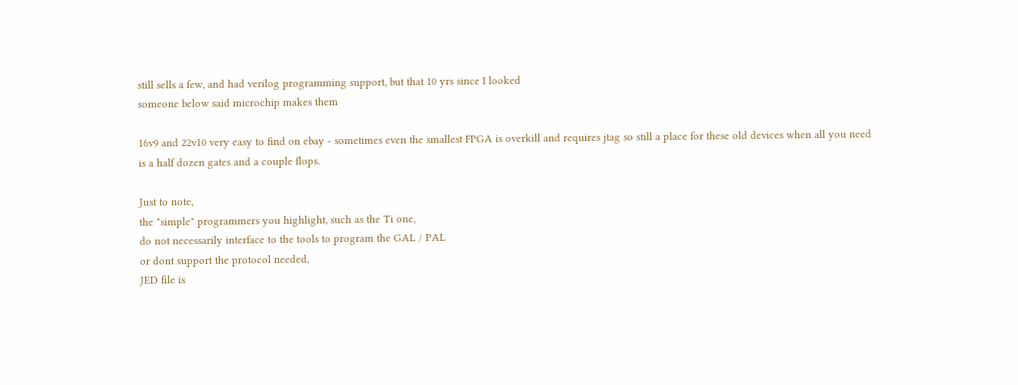still sells a few, and had verilog programming support, but that 10 yrs since I looked
someone below said microchip makes them

16v9 and 22v10 very easy to find on ebay - sometimes even the smallest FPGA is overkill and requires jtag so still a place for these old devices when all you need is a half dozen gates and a couple flops.

Just to note,
the "simple" programmers you highlight, such as the Ti one,
do not necessarily interface to the tools to program the GAL / PAL
or dont support the protocol needed,
JED file is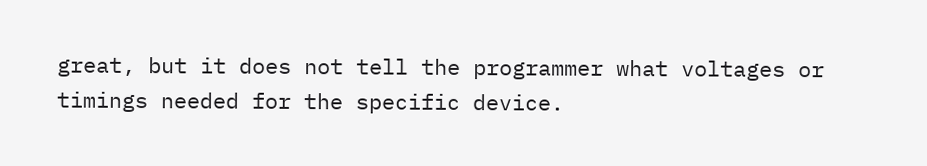great, but it does not tell the programmer what voltages or timings needed for the specific device.